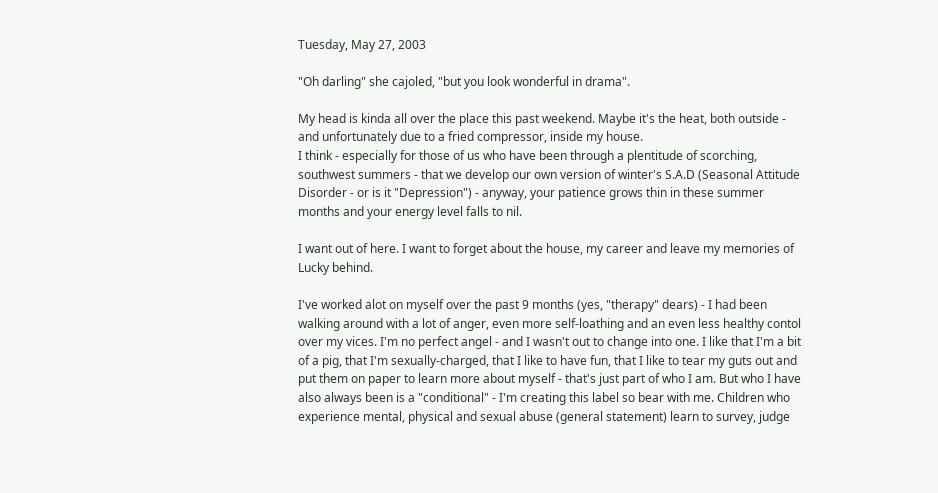Tuesday, May 27, 2003

"Oh darling" she cajoled, "but you look wonderful in drama".

My head is kinda all over the place this past weekend. Maybe it's the heat, both outside - and unfortunately due to a fried compressor, inside my house.
I think - especially for those of us who have been through a plentitude of scorching, southwest summers - that we develop our own version of winter's S.A.D (Seasonal Attitude Disorder - or is it "Depression") - anyway, your patience grows thin in these summer months and your energy level falls to nil.

I want out of here. I want to forget about the house, my career and leave my memories of Lucky behind.

I've worked alot on myself over the past 9 months (yes, "therapy" dears) - I had been walking around with a lot of anger, even more self-loathing and an even less healthy contol over my vices. I'm no perfect angel - and I wasn't out to change into one. I like that I'm a bit of a pig, that I'm sexually-charged, that I like to have fun, that I like to tear my guts out and put them on paper to learn more about myself - that's just part of who I am. But who I have also always been is a "conditional" - I'm creating this label so bear with me. Children who experience mental, physical and sexual abuse (general statement) learn to survey, judge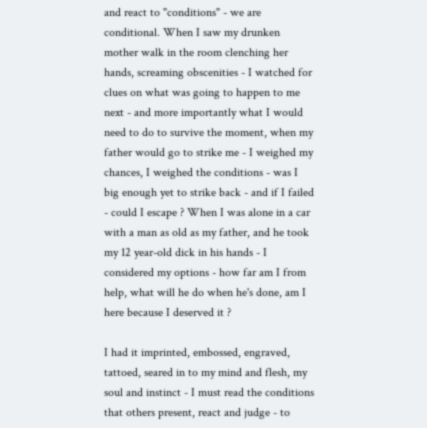and react to "conditions" - we are conditional. When I saw my drunken mother walk in the room clenching her hands, screaming obscenities - I watched for clues on what was going to happen to me next - and more importantly what I would need to do to survive the moment, when my father would go to strike me - I weighed my chances, I weighed the conditions - was I big enough yet to strike back - and if I failed - could I escape ? When I was alone in a car with a man as old as my father, and he took my 12 year-old dick in his hands - I considered my options - how far am I from help, what will he do when he's done, am I here because I deserved it ?

I had it imprinted, embossed, engraved, tattoed, seared in to my mind and flesh, my soul and instinct - I must read the conditions that others present, react and judge - to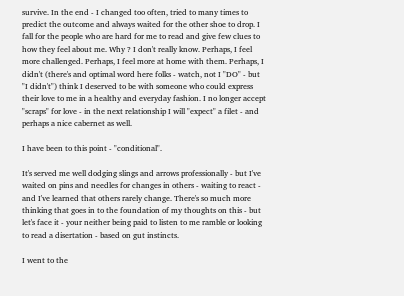survive. In the end - I changed too often, tried to many times to predict the outcome and always waited for the other shoe to drop. I fall for the people who are hard for me to read and give few clues to how they feel about me. Why ? I don't really know. Perhaps, I feel more challenged. Perhaps, I feel more at home with them. Perhaps, I didn't (there's and optimal word here folks - watch, not I "DO" - but "I didn't") think I deserved to be with someone who could express their love to me in a healthy and everyday fashion. I no longer accept "scraps" for love - in the next relationship I will "expect" a filet - and perhaps a nice cabernet as well.

I have been to this point - "conditional".

It's served me well dodging slings and arrows professionally - but I've waited on pins and needles for changes in others - waiting to react - and I've learned that others rarely change. There's so much more thinking that goes in to the foundation of my thoughts on this - but let's face it - your neither being paid to listen to me ramble or looking to read a disertation - based on gut instincts.

I went to the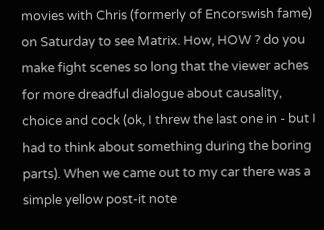movies with Chris (formerly of Encorswish fame) on Saturday to see Matrix. How, HOW ? do you make fight scenes so long that the viewer aches for more dreadful dialogue about causality, choice and cock (ok, I threw the last one in - but I had to think about something during the boring parts). When we came out to my car there was a simple yellow post-it note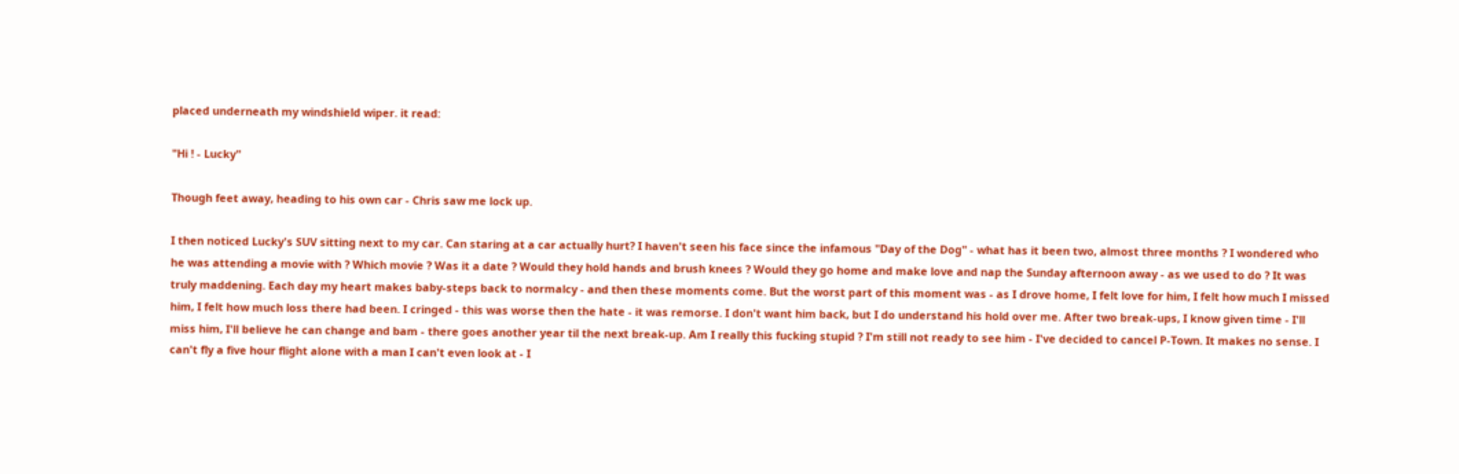placed underneath my windshield wiper. it read:

"Hi ! - Lucky"

Though feet away, heading to his own car - Chris saw me lock up.

I then noticed Lucky's SUV sitting next to my car. Can staring at a car actually hurt? I haven't seen his face since the infamous "Day of the Dog" - what has it been two, almost three months ? I wondered who he was attending a movie with ? Which movie ? Was it a date ? Would they hold hands and brush knees ? Would they go home and make love and nap the Sunday afternoon away - as we used to do ? It was truly maddening. Each day my heart makes baby-steps back to normalcy - and then these moments come. But the worst part of this moment was - as I drove home, I felt love for him, I felt how much I missed him, I felt how much loss there had been. I cringed - this was worse then the hate - it was remorse. I don't want him back, but I do understand his hold over me. After two break-ups, I know given time - I'll miss him, I'll believe he can change and bam - there goes another year til the next break-up. Am I really this fucking stupid ? I'm still not ready to see him - I've decided to cancel P-Town. It makes no sense. I can't fly a five hour flight alone with a man I can't even look at - I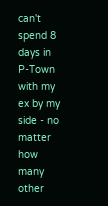can't spend 8 days in P-Town with my ex by my side - no matter how many other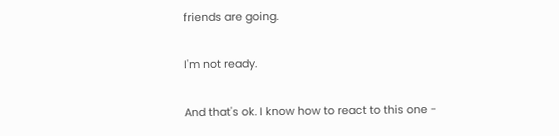friends are going.

I'm not ready.

And that's ok. I know how to react to this one -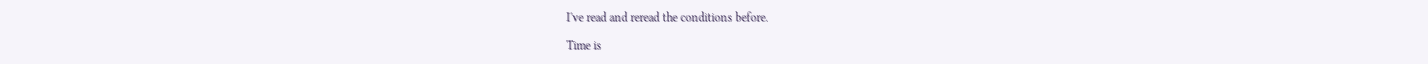I've read and reread the conditions before.

Time is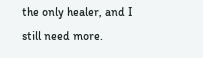the only healer, and I still need more.